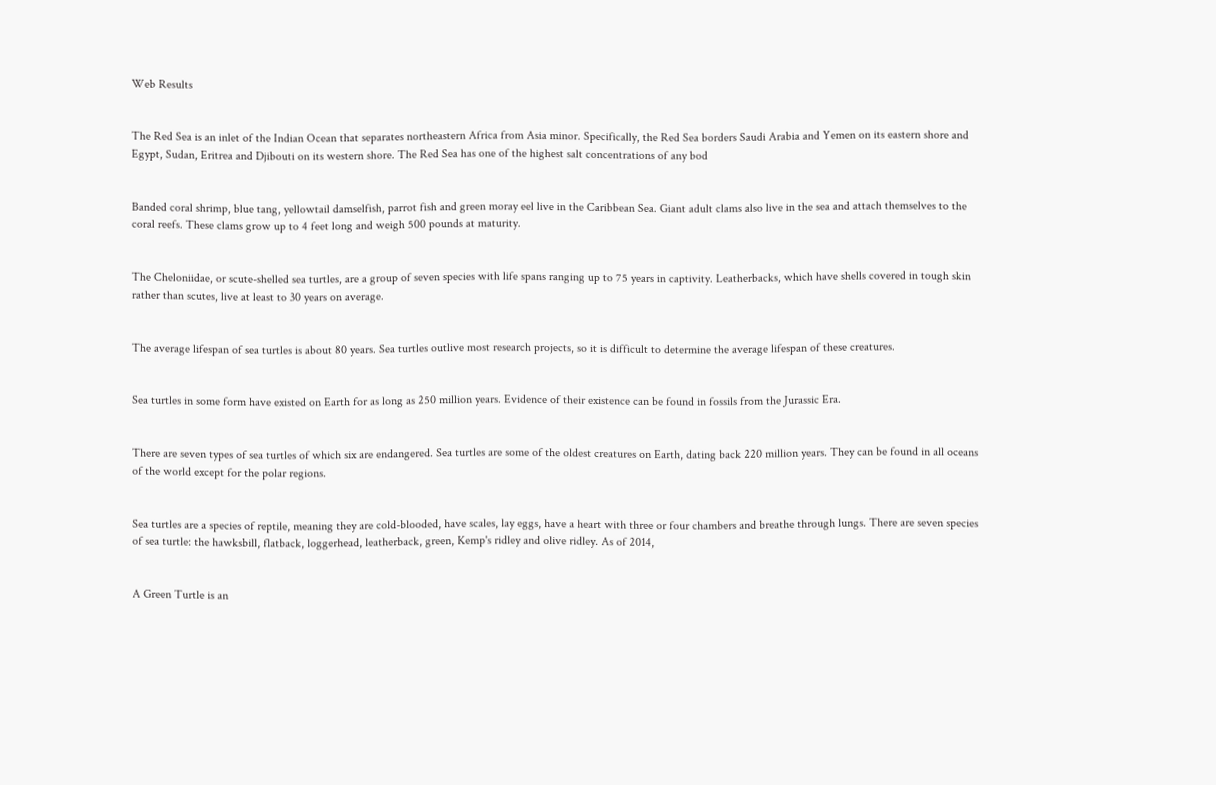Web Results


The Red Sea is an inlet of the Indian Ocean that separates northeastern Africa from Asia minor. Specifically, the Red Sea borders Saudi Arabia and Yemen on its eastern shore and Egypt, Sudan, Eritrea and Djibouti on its western shore. The Red Sea has one of the highest salt concentrations of any bod


Banded coral shrimp, blue tang, yellowtail damselfish, parrot fish and green moray eel live in the Caribbean Sea. Giant adult clams also live in the sea and attach themselves to the coral reefs. These clams grow up to 4 feet long and weigh 500 pounds at maturity.


The Cheloniidae, or scute-shelled sea turtles, are a group of seven species with life spans ranging up to 75 years in captivity. Leatherbacks, which have shells covered in tough skin rather than scutes, live at least to 30 years on average.


The average lifespan of sea turtles is about 80 years. Sea turtles outlive most research projects, so it is difficult to determine the average lifespan of these creatures.


Sea turtles in some form have existed on Earth for as long as 250 million years. Evidence of their existence can be found in fossils from the Jurassic Era.


There are seven types of sea turtles of which six are endangered. Sea turtles are some of the oldest creatures on Earth, dating back 220 million years. They can be found in all oceans of the world except for the polar regions.


Sea turtles are a species of reptile, meaning they are cold-blooded, have scales, lay eggs, have a heart with three or four chambers and breathe through lungs. There are seven species of sea turtle: the hawksbill, flatback, loggerhead, leatherback, green, Kemp's ridley and olive ridley. As of 2014,


A Green Turtle is an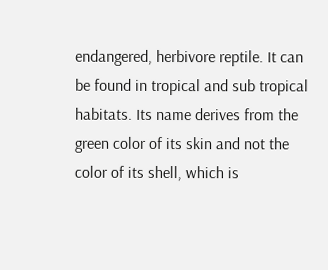endangered, herbivore reptile. It can be found in tropical and sub tropical habitats. Its name derives from the green color of its skin and not the color of its shell, which is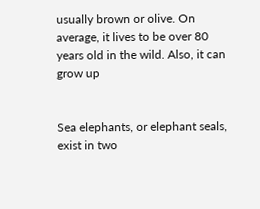usually brown or olive. On average, it lives to be over 80 years old in the wild. Also, it can grow up


Sea elephants, or elephant seals, exist in two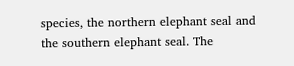species, the northern elephant seal and the southern elephant seal. The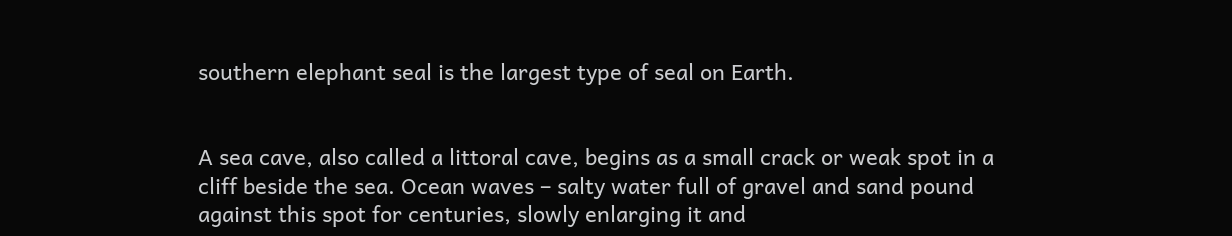southern elephant seal is the largest type of seal on Earth.


A sea cave, also called a littoral cave, begins as a small crack or weak spot in a cliff beside the sea. Ocean waves – salty water full of gravel and sand pound against this spot for centuries, slowly enlarging it and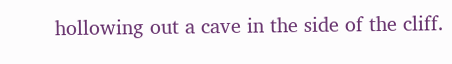hollowing out a cave in the side of the cliff.